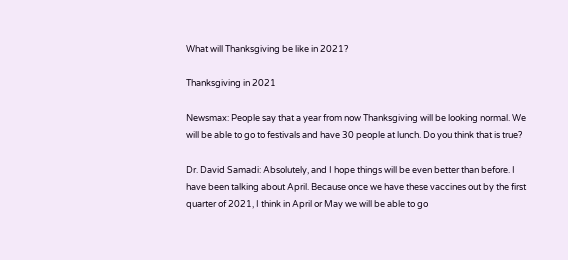What will Thanksgiving be like in 2021?

Thanksgiving in 2021

Newsmax: People say that a year from now Thanksgiving will be looking normal. We will be able to go to festivals and have 30 people at lunch. Do you think that is true?

Dr. David Samadi: Absolutely, and I hope things will be even better than before. I have been talking about April. Because once we have these vaccines out by the first quarter of 2021, I think in April or May we will be able to go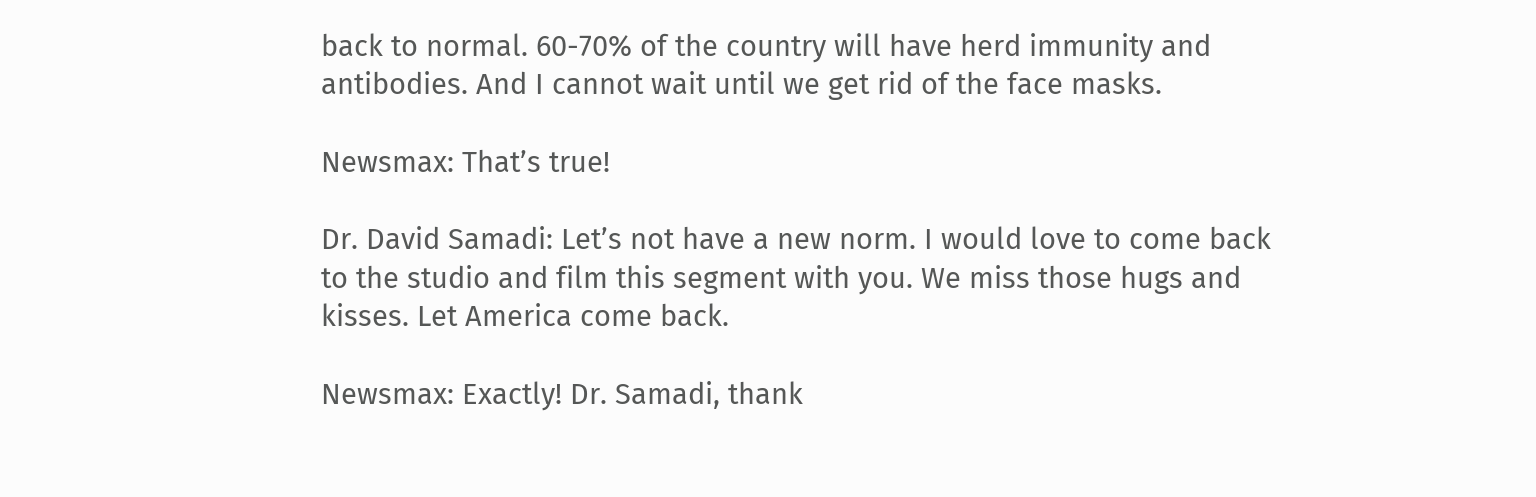back to normal. 60-70% of the country will have herd immunity and antibodies. And I cannot wait until we get rid of the face masks.

Newsmax: That’s true!

Dr. David Samadi: Let’s not have a new norm. I would love to come back to the studio and film this segment with you. We miss those hugs and kisses. Let America come back.

Newsmax: Exactly! Dr. Samadi, thank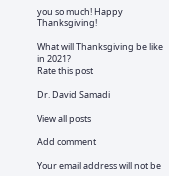you so much! Happy Thanksgiving!

What will Thanksgiving be like in 2021?
Rate this post

Dr. David Samadi

View all posts

Add comment

Your email address will not be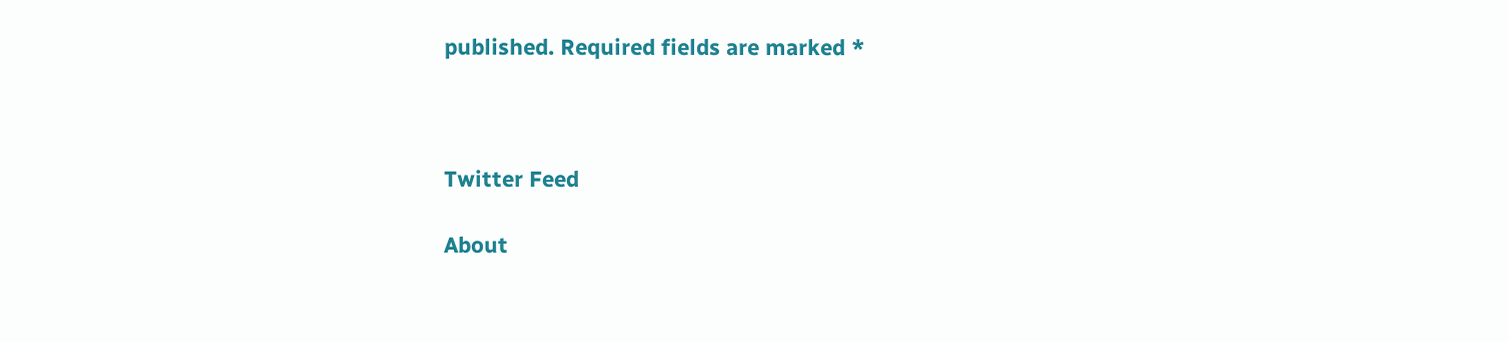published. Required fields are marked *



Twitter Feed

About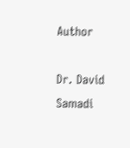Author

Dr. David Samadi